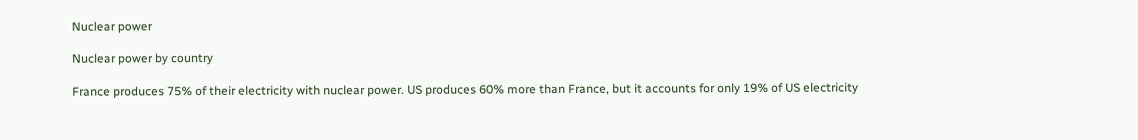Nuclear power

Nuclear power by country

France produces 75% of their electricity with nuclear power. US produces 60% more than France, but it accounts for only 19% of US electricity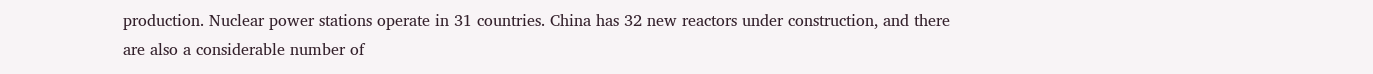production. Nuclear power stations operate in 31 countries. China has 32 new reactors under construction, and there are also a considerable number of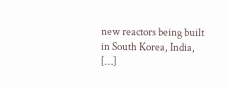new reactors being built in South Korea, India, […]